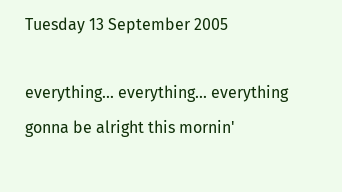Tuesday 13 September 2005

everything... everything... everything gonna be alright this mornin'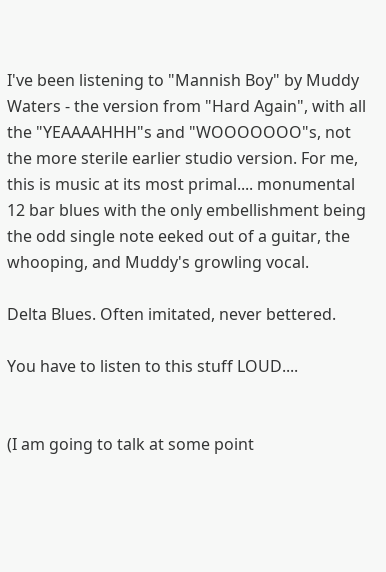I've been listening to "Mannish Boy" by Muddy Waters - the version from "Hard Again", with all the "YEAAAAHHH"s and "WOOOOOOO"s, not the more sterile earlier studio version. For me, this is music at its most primal.... monumental 12 bar blues with the only embellishment being the odd single note eeked out of a guitar, the whooping, and Muddy's growling vocal.

Delta Blues. Often imitated, never bettered.

You have to listen to this stuff LOUD....


(I am going to talk at some point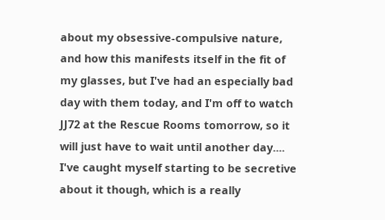about my obsessive-compulsive nature, and how this manifests itself in the fit of my glasses, but I've had an especially bad day with them today, and I'm off to watch JJ72 at the Rescue Rooms tomorrow, so it will just have to wait until another day.... I've caught myself starting to be secretive about it though, which is a really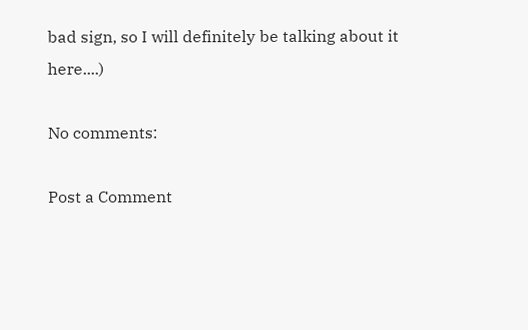bad sign, so I will definitely be talking about it here....)

No comments:

Post a Comment